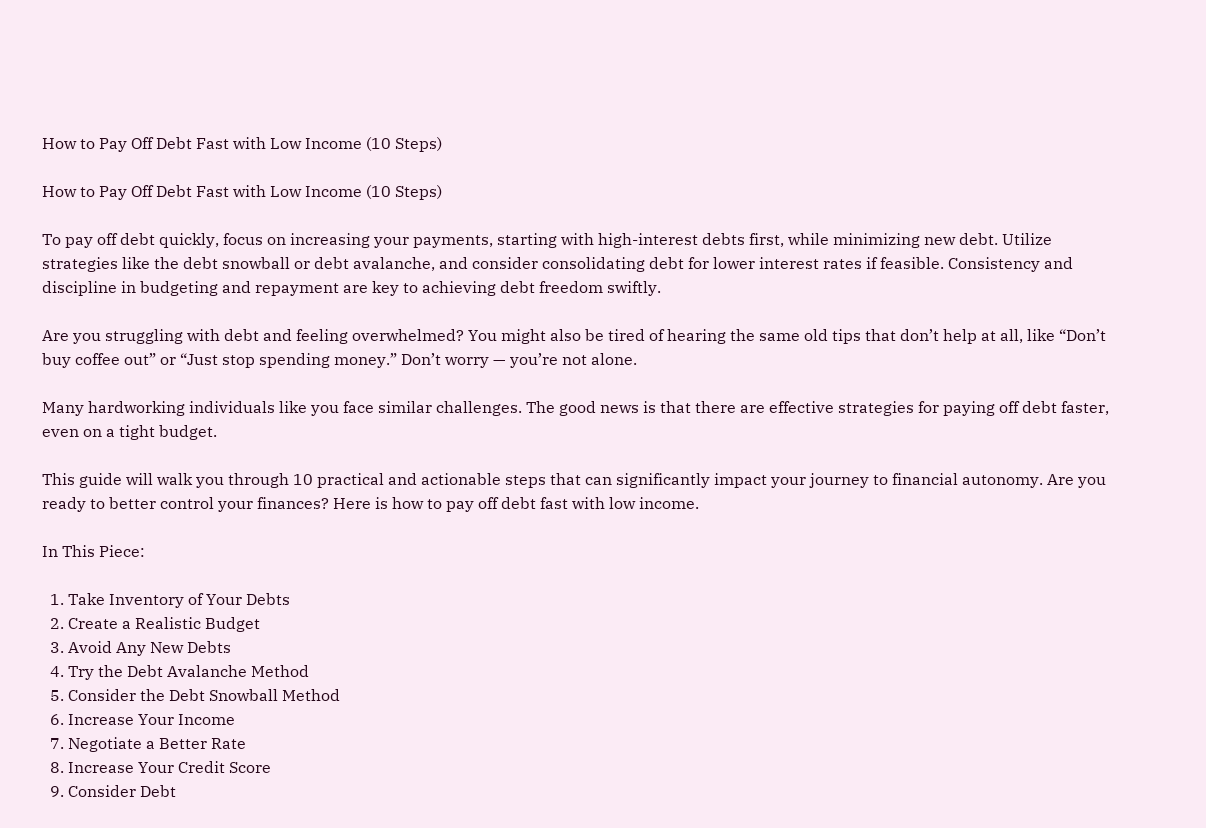How to Pay Off Debt Fast with Low Income (10 Steps)

How to Pay Off Debt Fast with Low Income (10 Steps)

To pay off debt quickly, focus on increasing your payments, starting with high-interest debts first, while minimizing new debt. Utilize strategies like the debt snowball or debt avalanche, and consider consolidating debt for lower interest rates if feasible. Consistency and discipline in budgeting and repayment are key to achieving debt freedom swiftly.

Are you struggling with debt and feeling overwhelmed? You might also be tired of hearing the same old tips that don’t help at all, like “Don’t buy coffee out” or “Just stop spending money.” Don’t worry — you’re not alone.

Many hardworking individuals like you face similar challenges. The good news is that there are effective strategies for paying off debt faster, even on a tight budget.

This guide will walk you through 10 practical and actionable steps that can significantly impact your journey to financial autonomy. Are you ready to better control your finances? Here is how to pay off debt fast with low income.

In This Piece:

  1. Take Inventory of Your Debts
  2. Create a Realistic Budget
  3. Avoid Any New Debts
  4. Try the Debt Avalanche Method
  5. Consider the Debt Snowball Method
  6. Increase Your Income
  7. Negotiate a Better Rate
  8. Increase Your Credit Score
  9. Consider Debt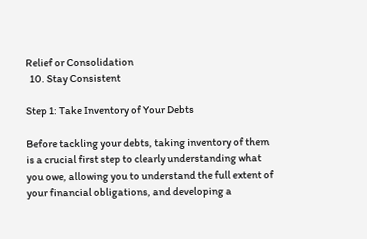Relief or Consolidation
  10. Stay Consistent

Step 1: Take Inventory of Your Debts

Before tackling your debts, taking inventory of them is a crucial first step to clearly understanding what you owe, allowing you to understand the full extent of your financial obligations, and developing a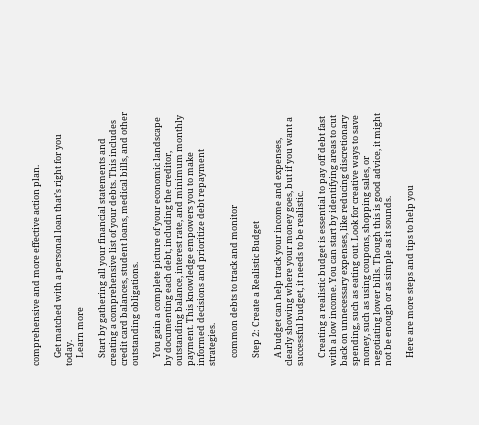comprehensive and more effective action plan.

    Get matched with a personal loan that’s right for you today.
    Learn more

    Start by gathering all your financial statements and creating a comprehensive list of your debts. This includes credit card balances, student loans, medical bills, and other outstanding obligations.

    You gain a complete picture of your economic landscape by documenting each debt, including the creditor, outstanding balance, interest rate, and minimum monthly payment. This knowledge empowers you to make informed decisions and prioritize debt repayment strategies.

    common debts to track and monitor

    Step 2: Create a Realistic Budget

    A budget can help track your income and expenses, clearly showing where your money goes, but if you want a successful budget, it needs to be realistic.

    Creating a realistic budget is essential to pay off debt fast with a low income. You can start by identifying areas to cut back on unnecessary expenses, like reducing discretionary spending, such as eating out. Look for creative ways to save money, such as using coupons, shopping sales, or negotiating lower bills. Though this is good advice, it might not be enough or as simple as it sounds.

    Here are more steps and tips to help you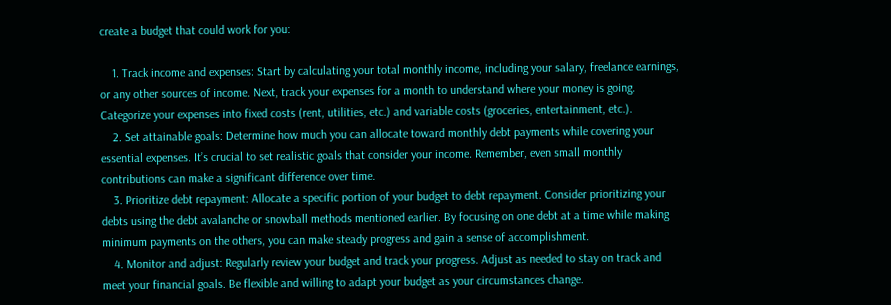create a budget that could work for you:

    1. Track income and expenses: Start by calculating your total monthly income, including your salary, freelance earnings, or any other sources of income. Next, track your expenses for a month to understand where your money is going. Categorize your expenses into fixed costs (rent, utilities, etc.) and variable costs (groceries, entertainment, etc.).
    2. Set attainable goals: Determine how much you can allocate toward monthly debt payments while covering your essential expenses. It’s crucial to set realistic goals that consider your income. Remember, even small monthly contributions can make a significant difference over time.
    3. Prioritize debt repayment: Allocate a specific portion of your budget to debt repayment. Consider prioritizing your debts using the debt avalanche or snowball methods mentioned earlier. By focusing on one debt at a time while making minimum payments on the others, you can make steady progress and gain a sense of accomplishment.
    4. Monitor and adjust: Regularly review your budget and track your progress. Adjust as needed to stay on track and meet your financial goals. Be flexible and willing to adapt your budget as your circumstances change.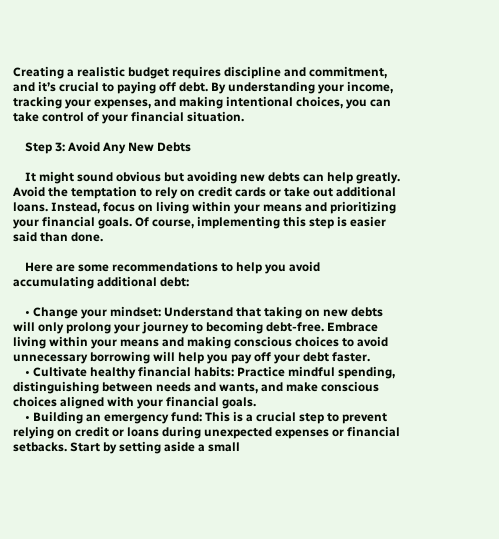Creating a realistic budget requires discipline and commitment, and it’s crucial to paying off debt. By understanding your income, tracking your expenses, and making intentional choices, you can take control of your financial situation.

    Step 3: Avoid Any New Debts

    It might sound obvious but avoiding new debts can help greatly. Avoid the temptation to rely on credit cards or take out additional loans. Instead, focus on living within your means and prioritizing your financial goals. Of course, implementing this step is easier said than done.

    Here are some recommendations to help you avoid accumulating additional debt:

    • Change your mindset: Understand that taking on new debts will only prolong your journey to becoming debt-free. Embrace living within your means and making conscious choices to avoid unnecessary borrowing will help you pay off your debt faster.
    • Cultivate healthy financial habits: Practice mindful spending, distinguishing between needs and wants, and make conscious choices aligned with your financial goals.
    • Building an emergency fund: This is a crucial step to prevent relying on credit or loans during unexpected expenses or financial setbacks. Start by setting aside a small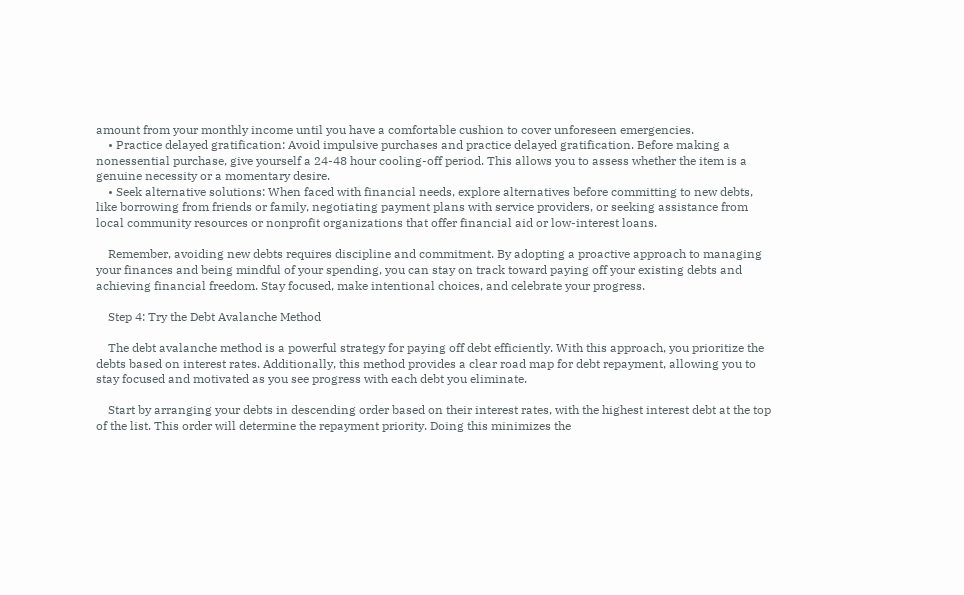amount from your monthly income until you have a comfortable cushion to cover unforeseen emergencies.
    • Practice delayed gratification: Avoid impulsive purchases and practice delayed gratification. Before making a nonessential purchase, give yourself a 24-48 hour cooling-off period. This allows you to assess whether the item is a genuine necessity or a momentary desire.
    • Seek alternative solutions: When faced with financial needs, explore alternatives before committing to new debts, like borrowing from friends or family, negotiating payment plans with service providers, or seeking assistance from local community resources or nonprofit organizations that offer financial aid or low-interest loans.

    Remember, avoiding new debts requires discipline and commitment. By adopting a proactive approach to managing your finances and being mindful of your spending, you can stay on track toward paying off your existing debts and achieving financial freedom. Stay focused, make intentional choices, and celebrate your progress.

    Step 4: Try the Debt Avalanche Method

    The debt avalanche method is a powerful strategy for paying off debt efficiently. With this approach, you prioritize the debts based on interest rates. Additionally, this method provides a clear road map for debt repayment, allowing you to stay focused and motivated as you see progress with each debt you eliminate.

    Start by arranging your debts in descending order based on their interest rates, with the highest interest debt at the top of the list. This order will determine the repayment priority. Doing this minimizes the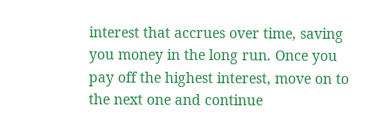interest that accrues over time, saving you money in the long run. Once you pay off the highest interest, move on to the next one and continue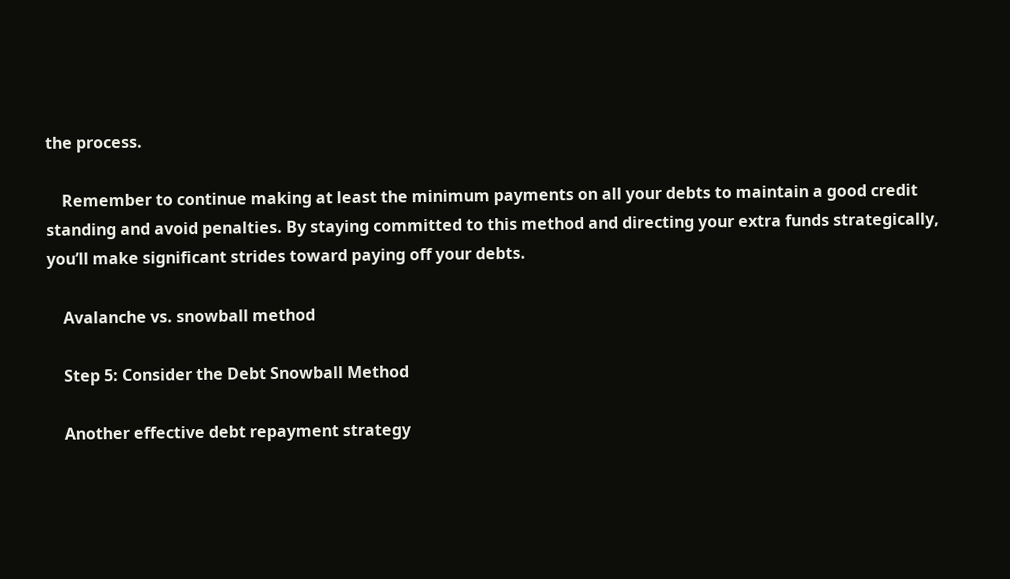the process.

    Remember to continue making at least the minimum payments on all your debts to maintain a good credit standing and avoid penalties. By staying committed to this method and directing your extra funds strategically, you’ll make significant strides toward paying off your debts.

    Avalanche vs. snowball method

    Step 5: Consider the Debt Snowball Method

    Another effective debt repayment strategy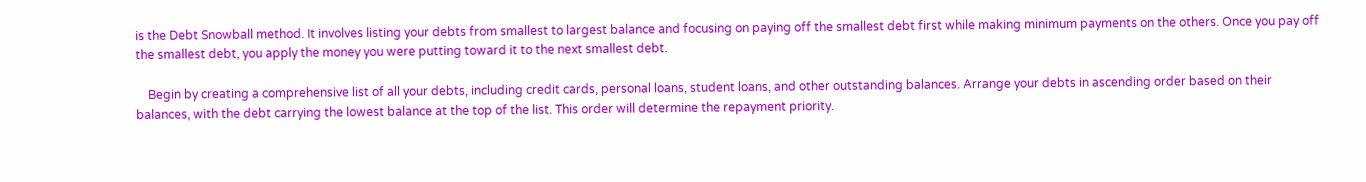is the Debt Snowball method. It involves listing your debts from smallest to largest balance and focusing on paying off the smallest debt first while making minimum payments on the others. Once you pay off the smallest debt, you apply the money you were putting toward it to the next smallest debt.

    Begin by creating a comprehensive list of all your debts, including credit cards, personal loans, student loans, and other outstanding balances. Arrange your debts in ascending order based on their balances, with the debt carrying the lowest balance at the top of the list. This order will determine the repayment priority.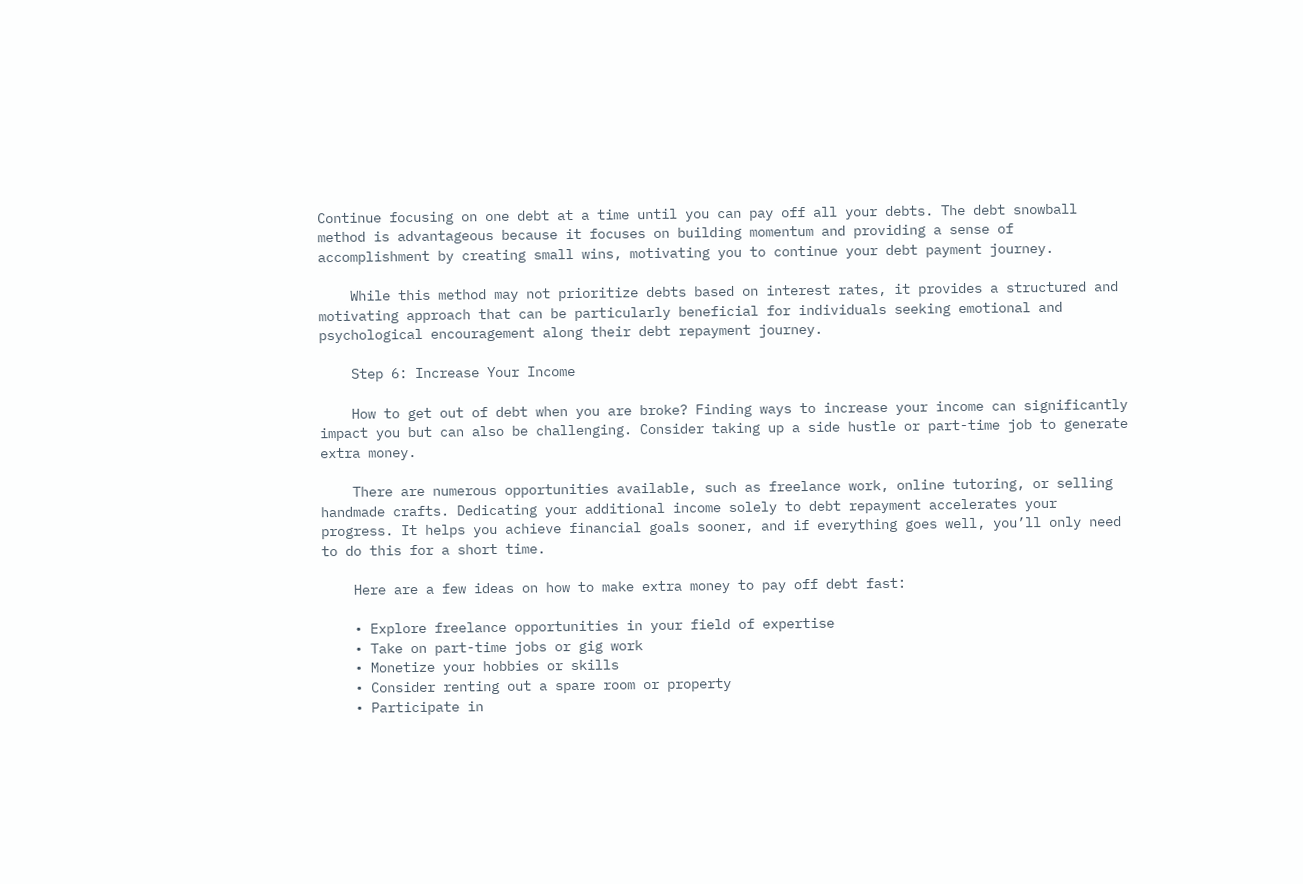Continue focusing on one debt at a time until you can pay off all your debts. The debt snowball method is advantageous because it focuses on building momentum and providing a sense of accomplishment by creating small wins, motivating you to continue your debt payment journey.

    While this method may not prioritize debts based on interest rates, it provides a structured and motivating approach that can be particularly beneficial for individuals seeking emotional and psychological encouragement along their debt repayment journey.

    Step 6: Increase Your Income

    How to get out of debt when you are broke? Finding ways to increase your income can significantly impact you but can also be challenging. Consider taking up a side hustle or part-time job to generate extra money.

    There are numerous opportunities available, such as freelance work, online tutoring, or selling handmade crafts. Dedicating your additional income solely to debt repayment accelerates your progress. It helps you achieve financial goals sooner, and if everything goes well, you’ll only need to do this for a short time.

    Here are a few ideas on how to make extra money to pay off debt fast:

    • Explore freelance opportunities in your field of expertise
    • Take on part-time jobs or gig work
    • Monetize your hobbies or skills
    • Consider renting out a spare room or property
    • Participate in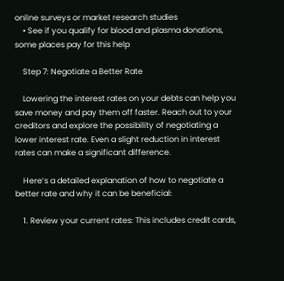online surveys or market research studies
    • See if you qualify for blood and plasma donations, some places pay for this help

    Step 7: Negotiate a Better Rate

    Lowering the interest rates on your debts can help you save money and pay them off faster. Reach out to your creditors and explore the possibility of negotiating a lower interest rate. Even a slight reduction in interest rates can make a significant difference.

    Here’s a detailed explanation of how to negotiate a better rate and why it can be beneficial:

    1. Review your current rates: This includes credit cards,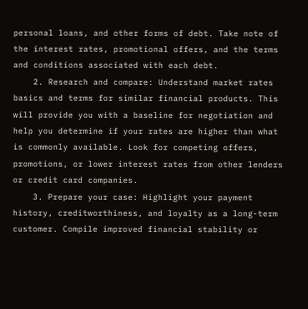personal loans, and other forms of debt. Take note of the interest rates, promotional offers, and the terms and conditions associated with each debt.
    2. Research and compare: Understand market rates basics and terms for similar financial products. This will provide you with a baseline for negotiation and help you determine if your rates are higher than what is commonly available. Look for competing offers, promotions, or lower interest rates from other lenders or credit card companies.
    3. Prepare your case: Highlight your payment history, creditworthiness, and loyalty as a long-term customer. Compile improved financial stability or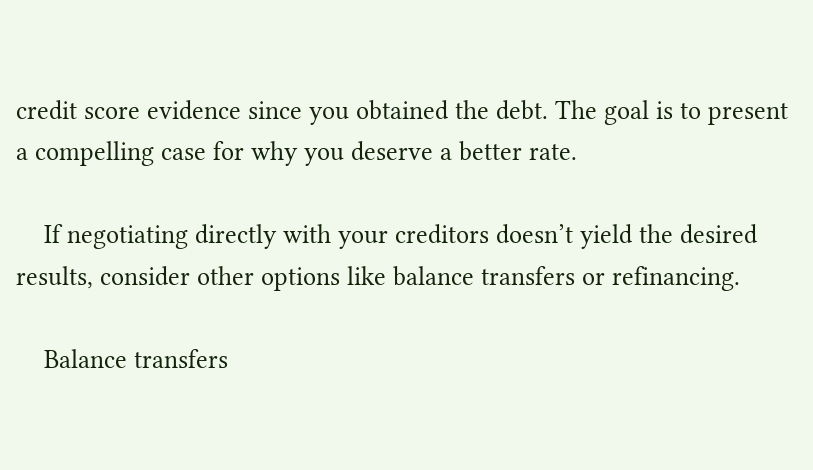credit score evidence since you obtained the debt. The goal is to present a compelling case for why you deserve a better rate.

    If negotiating directly with your creditors doesn’t yield the desired results, consider other options like balance transfers or refinancing.

    Balance transfers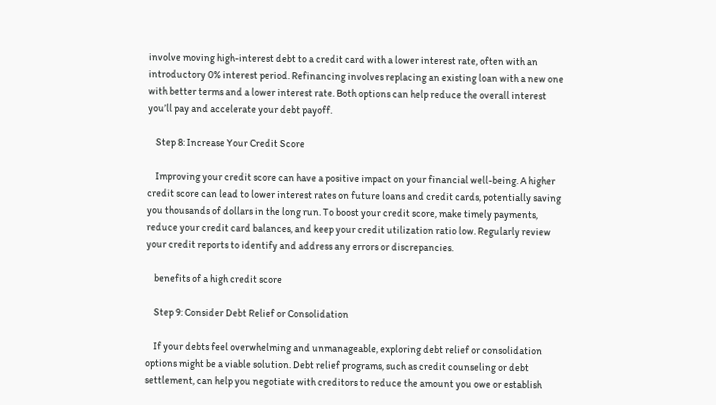involve moving high-interest debt to a credit card with a lower interest rate, often with an introductory 0% interest period. Refinancing involves replacing an existing loan with a new one with better terms and a lower interest rate. Both options can help reduce the overall interest you’ll pay and accelerate your debt payoff.

    Step 8: Increase Your Credit Score

    Improving your credit score can have a positive impact on your financial well-being. A higher credit score can lead to lower interest rates on future loans and credit cards, potentially saving you thousands of dollars in the long run. To boost your credit score, make timely payments, reduce your credit card balances, and keep your credit utilization ratio low. Regularly review your credit reports to identify and address any errors or discrepancies.

    benefits of a high credit score

    Step 9: Consider Debt Relief or Consolidation

    If your debts feel overwhelming and unmanageable, exploring debt relief or consolidation options might be a viable solution. Debt relief programs, such as credit counseling or debt settlement, can help you negotiate with creditors to reduce the amount you owe or establish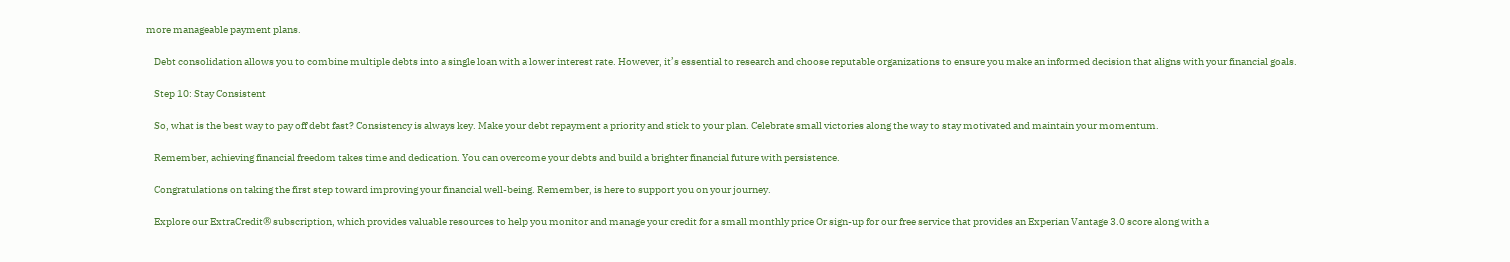more manageable payment plans.

    Debt consolidation allows you to combine multiple debts into a single loan with a lower interest rate. However, it’s essential to research and choose reputable organizations to ensure you make an informed decision that aligns with your financial goals.

    Step 10: Stay Consistent

    So, what is the best way to pay off debt fast? Consistency is always key. Make your debt repayment a priority and stick to your plan. Celebrate small victories along the way to stay motivated and maintain your momentum.

    Remember, achieving financial freedom takes time and dedication. You can overcome your debts and build a brighter financial future with persistence.

    Congratulations on taking the first step toward improving your financial well-being. Remember, is here to support you on your journey.

    Explore our ExtraCredit® subscription, which provides valuable resources to help you monitor and manage your credit for a small monthly price Or sign-up for our free service that provides an Experian Vantage 3.0 score along with a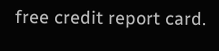free credit report card.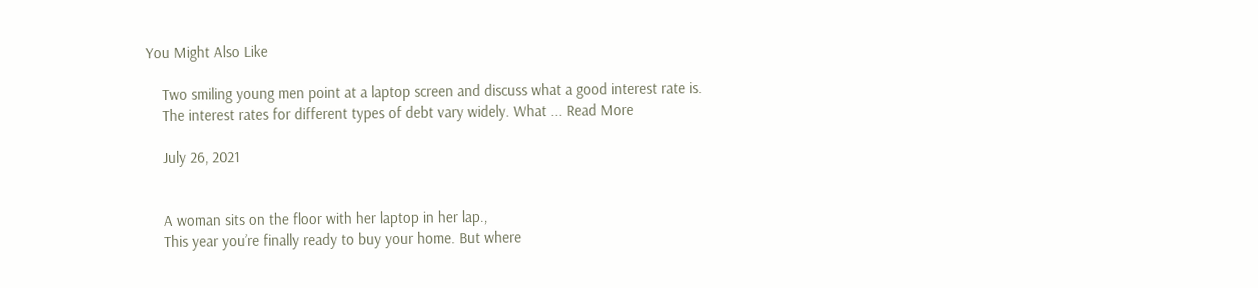You Might Also Like

    Two smiling young men point at a laptop screen and discuss what a good interest rate is.
    The interest rates for different types of debt vary widely. What ... Read More

    July 26, 2021


    A woman sits on the floor with her laptop in her lap.,
    This year you’re finally ready to buy your home. But where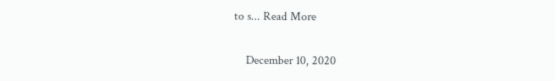to s... Read More

    December 10, 2020